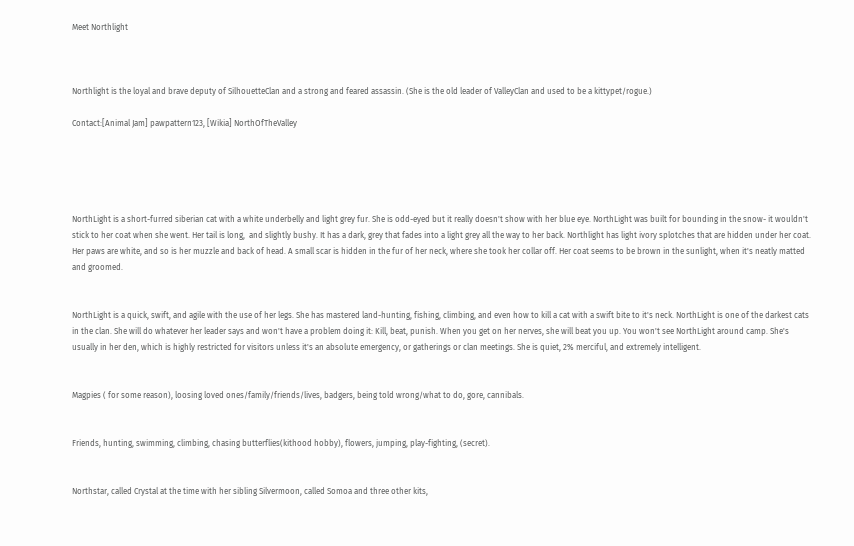Meet Northlight



Northlight is the loyal and brave deputy of SilhouetteClan and a strong and feared assassin. (She is the old leader of ValleyClan and used to be a kittypet/rogue.)

Contact:[Animal Jam] pawpattern123, [Wikia] NorthOfTheValley





NorthLight is a short-furred siberian cat with a white underbelly and light grey fur. She is odd-eyed but it really doesn't show with her blue eye. NorthLight was built for bounding in the snow- it wouldn't stick to her coat when she went. Her tail is long,  and slightly bushy. It has a dark, grey that fades into a light grey all the way to her back. Northlight has light ivory splotches that are hidden under her coat. Her paws are white, and so is her muzzle and back of head. A small scar is hidden in the fur of her neck, where she took her collar off. Her coat seems to be brown in the sunlight, when it's neatly matted and groomed.


NorthLight is a quick, swift, and agile with the use of her legs. She has mastered land-hunting, fishing, climbing, and even how to kill a cat with a swift bite to it's neck. NorthLight is one of the darkest cats in the clan. She will do whatever her leader says and won't have a problem doing it: Kill, beat, punish. When you get on her nerves, she will beat you up. You won't see NorthLight around camp. She's usually in her den, which is highly restricted for visitors unless it's an absolute emergency, or gatherings or clan meetings. She is quiet, 2% merciful, and extremely intelligent.


Magpies ( for some reason), loosing loved ones/family/friends/lives, badgers, being told wrong/what to do, gore, cannibals.


Friends, hunting, swimming, climbing, chasing butterflies(kithood hobby), flowers, jumping, play-fighting, (secret).


Northstar, called Crystal at the time with her sibling Silvermoon, called Somoa and three other kits,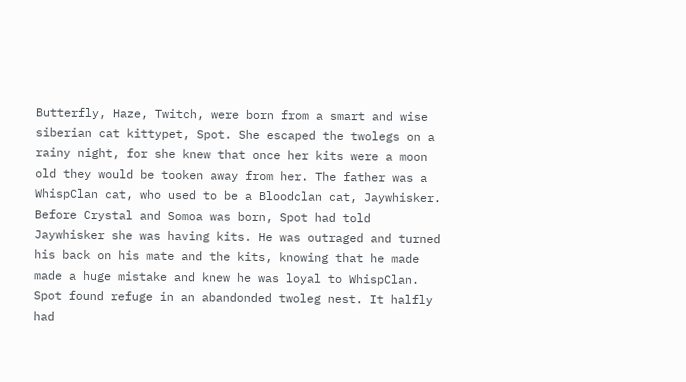Butterfly, Haze, Twitch, were born from a smart and wise siberian cat kittypet, Spot. She escaped the twolegs on a rainy night, for she knew that once her kits were a moon old they would be tooken away from her. The father was a WhispClan cat, who used to be a Bloodclan cat, Jaywhisker. Before Crystal and Somoa was born, Spot had told Jaywhisker she was having kits. He was outraged and turned his back on his mate and the kits, knowing that he made made a huge mistake and knew he was loyal to WhispClan. Spot found refuge in an abandonded twoleg nest. It halfly had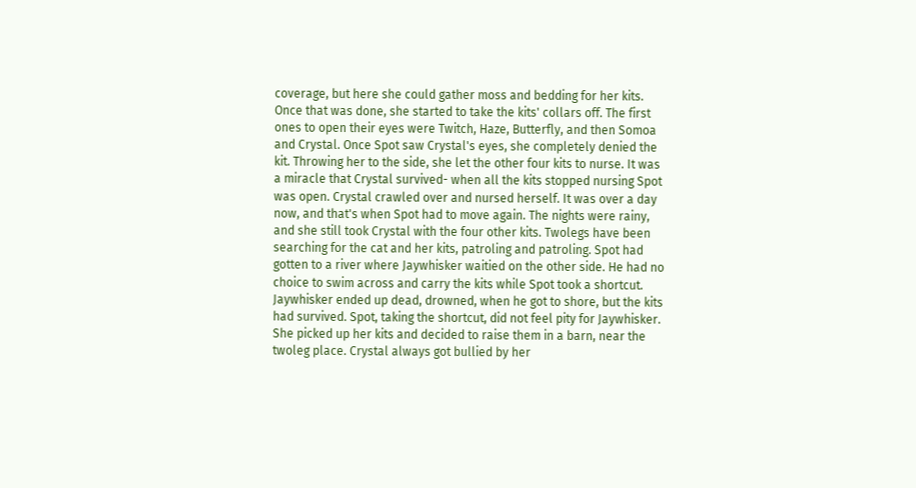coverage, but here she could gather moss and bedding for her kits. Once that was done, she started to take the kits' collars off. The first ones to open their eyes were Twitch, Haze, Butterfly, and then Somoa and Crystal. Once Spot saw Crystal's eyes, she completely denied the kit. Throwing her to the side, she let the other four kits to nurse. It was a miracle that Crystal survived- when all the kits stopped nursing Spot was open. Crystal crawled over and nursed herself. It was over a day now, and that's when Spot had to move again. The nights were rainy, and she still took Crystal with the four other kits. Twolegs have been searching for the cat and her kits, patroling and patroling. Spot had gotten to a river where Jaywhisker waitied on the other side. He had no choice to swim across and carry the kits while Spot took a shortcut. Jaywhisker ended up dead, drowned, when he got to shore, but the kits had survived. Spot, taking the shortcut, did not feel pity for Jaywhisker. She picked up her kits and decided to raise them in a barn, near the twoleg place. Crystal always got bullied by her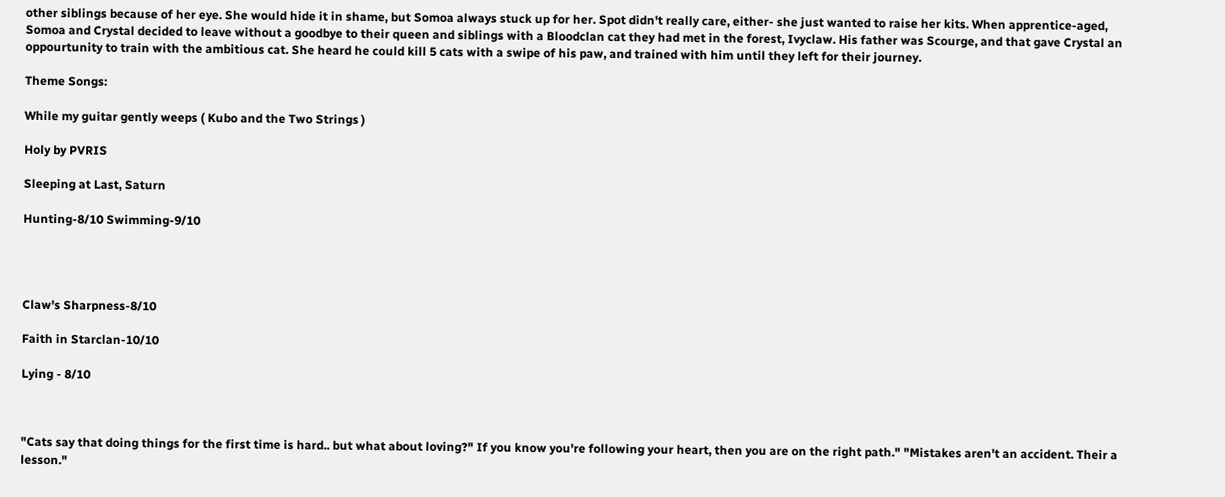other siblings because of her eye. She would hide it in shame, but Somoa always stuck up for her. Spot didn't really care, either- she just wanted to raise her kits. When apprentice-aged, Somoa and Crystal decided to leave without a goodbye to their queen and siblings with a Bloodclan cat they had met in the forest, Ivyclaw. His father was Scourge, and that gave Crystal an oppourtunity to train with the ambitious cat. She heard he could kill 5 cats with a swipe of his paw, and trained with him until they left for their journey.

Theme Songs:

While my guitar gently weeps ( Kubo and the Two Strings )

Holy by PVRIS

Sleeping at Last, Saturn

Hunting-8/10 Swimming-9/10




Claw's Sharpness-8/10

Faith in Starclan-10/10

Lying - 8/10



"Cats say that doing things for the first time is hard.. but what about loving?" If you know you're following your heart, then you are on the right path." "Mistakes aren't an accident. Their a lesson."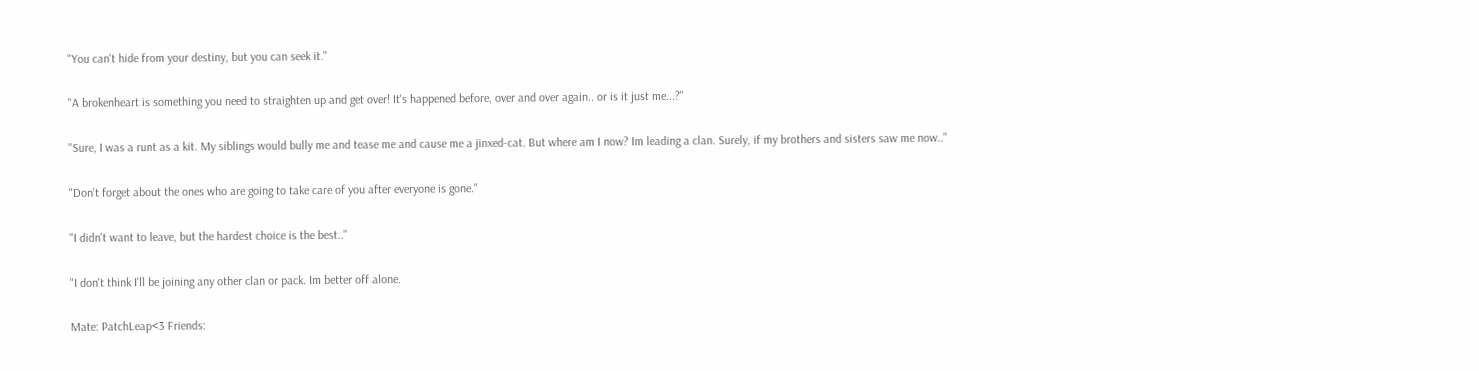"You can't hide from your destiny, but you can seek it."

"A brokenheart is something you need to straighten up and get over! It's happened before, over and over again.. or is it just me...?"

"Sure, I was a runt as a kit. My siblings would bully me and tease me and cause me a jinxed-cat. But where am I now? Im leading a clan. Surely, if my brothers and sisters saw me now.."

"Don't forget about the ones who are going to take care of you after everyone is gone."

"I didn't want to leave, but the hardest choice is the best.."

"I don't think I'll be joining any other clan or pack. Im better off alone.

Mate: PatchLeap<3 Friends: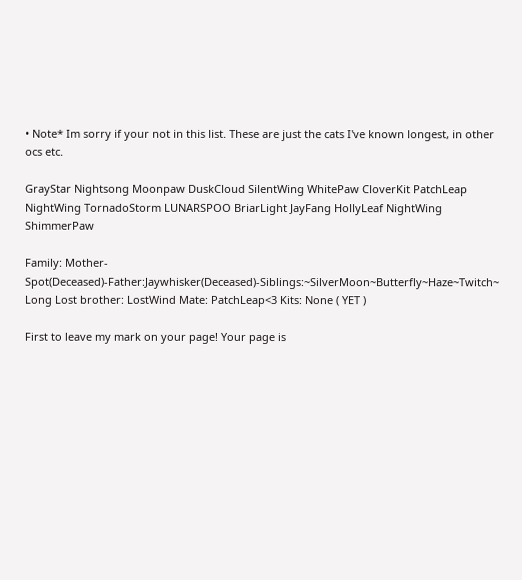• Note* Im sorry if your not in this list. These are just the cats I've known longest, in other ocs etc.

GrayStar Nightsong Moonpaw DuskCloud SilentWing WhitePaw CloverKit PatchLeap NightWing TornadoStorm LUNARSPOO BriarLight JayFang HollyLeaf NightWing ShimmerPaw

Family: Mother-Spot(Deceased)-Father:Jaywhisker(Deceased)-Siblings:~SilverMoon~Butterfly~Haze~Twitch~ Long Lost brother: LostWind Mate: PatchLeap<3 Kits: None ( YET )

First to leave my mark on your page! Your page is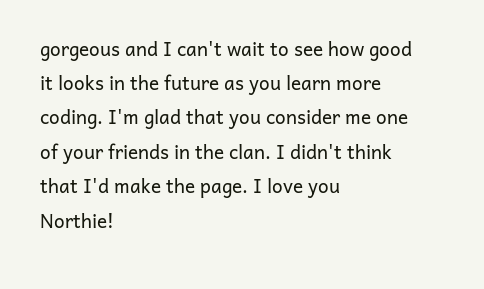gorgeous and I can't wait to see how good it looks in the future as you learn more coding. I'm glad that you consider me one of your friends in the clan. I didn't think that I'd make the page. I love you Northie!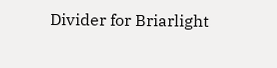Divider for Briarlight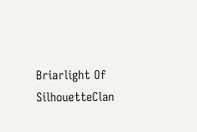Briarlight Of SilhouetteClan